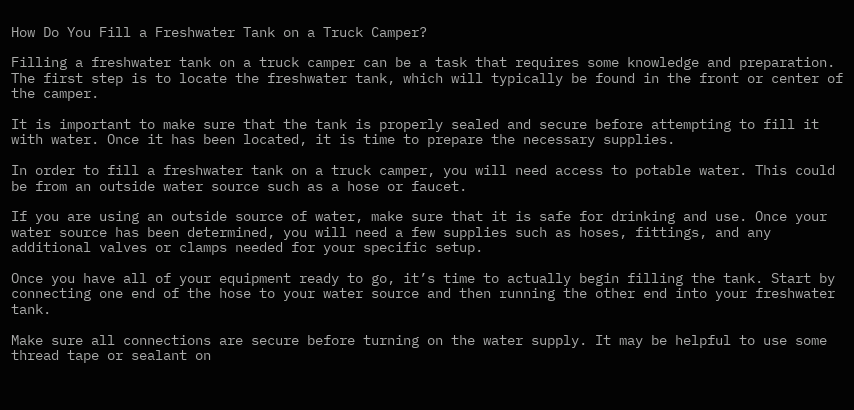How Do You Fill a Freshwater Tank on a Truck Camper?

Filling a freshwater tank on a truck camper can be a task that requires some knowledge and preparation. The first step is to locate the freshwater tank, which will typically be found in the front or center of the camper.

It is important to make sure that the tank is properly sealed and secure before attempting to fill it with water. Once it has been located, it is time to prepare the necessary supplies.

In order to fill a freshwater tank on a truck camper, you will need access to potable water. This could be from an outside water source such as a hose or faucet.

If you are using an outside source of water, make sure that it is safe for drinking and use. Once your water source has been determined, you will need a few supplies such as hoses, fittings, and any additional valves or clamps needed for your specific setup.

Once you have all of your equipment ready to go, it’s time to actually begin filling the tank. Start by connecting one end of the hose to your water source and then running the other end into your freshwater tank.

Make sure all connections are secure before turning on the water supply. It may be helpful to use some thread tape or sealant on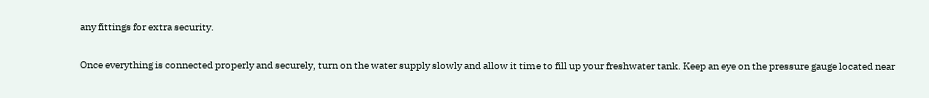any fittings for extra security.

Once everything is connected properly and securely, turn on the water supply slowly and allow it time to fill up your freshwater tank. Keep an eye on the pressure gauge located near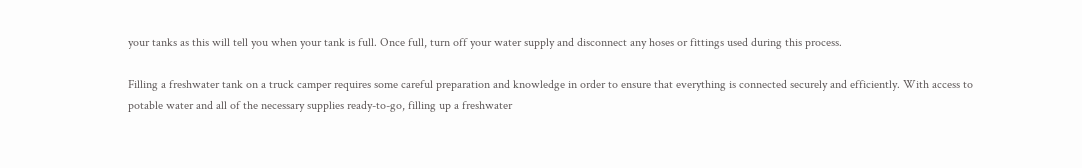your tanks as this will tell you when your tank is full. Once full, turn off your water supply and disconnect any hoses or fittings used during this process.

Filling a freshwater tank on a truck camper requires some careful preparation and knowledge in order to ensure that everything is connected securely and efficiently. With access to potable water and all of the necessary supplies ready-to-go, filling up a freshwater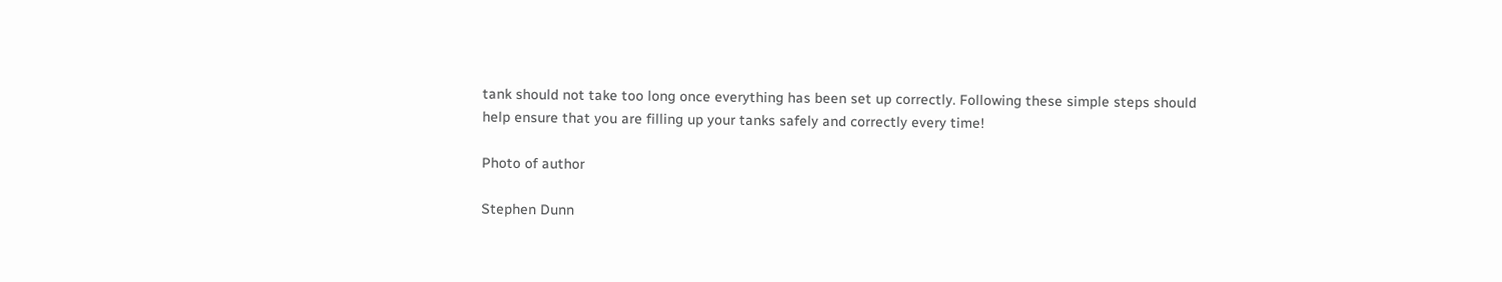tank should not take too long once everything has been set up correctly. Following these simple steps should help ensure that you are filling up your tanks safely and correctly every time!

Photo of author

Stephen Dunn